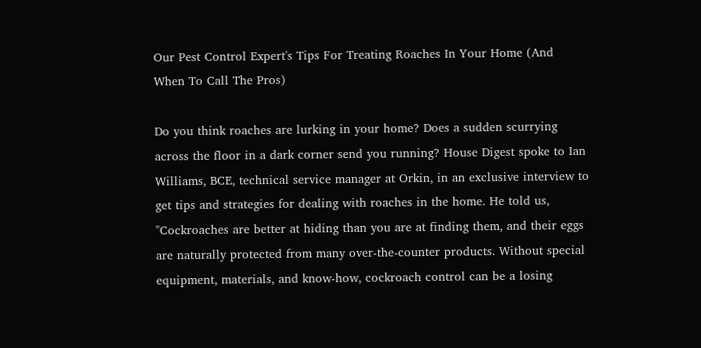Our Pest Control Expert's Tips For Treating Roaches In Your Home (And When To Call The Pros)

Do you think roaches are lurking in your home? Does a sudden scurrying across the floor in a dark corner send you running? House Digest spoke to Ian Williams, BCE, technical service manager at Orkin, in an exclusive interview to get tips and strategies for dealing with roaches in the home. He told us, "Cockroaches are better at hiding than you are at finding them, and their eggs are naturally protected from many over-the-counter products. Without special equipment, materials, and know-how, cockroach control can be a losing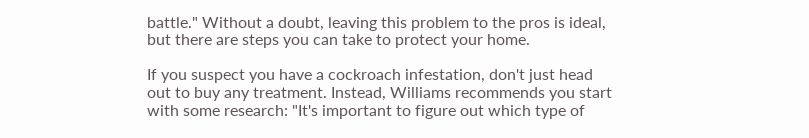battle." Without a doubt, leaving this problem to the pros is ideal, but there are steps you can take to protect your home.

If you suspect you have a cockroach infestation, don't just head out to buy any treatment. Instead, Williams recommends you start with some research: "It's important to figure out which type of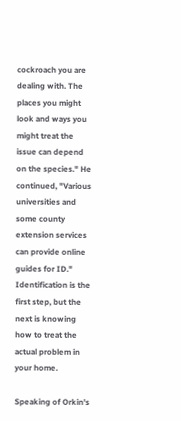cockroach you are dealing with. The places you might look and ways you might treat the issue can depend on the species." He continued, "Various universities and some county extension services can provide online guides for ID." Identification is the first step, but the next is knowing how to treat the actual problem in your home.

Speaking of Orkin's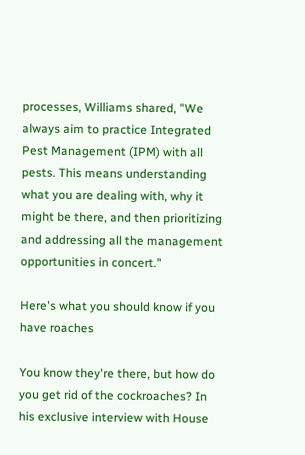processes, Williams shared, "We always aim to practice Integrated Pest Management (IPM) with all pests. This means understanding what you are dealing with, why it might be there, and then prioritizing and addressing all the management opportunities in concert."

Here's what you should know if you have roaches

You know they're there, but how do you get rid of the cockroaches? In his exclusive interview with House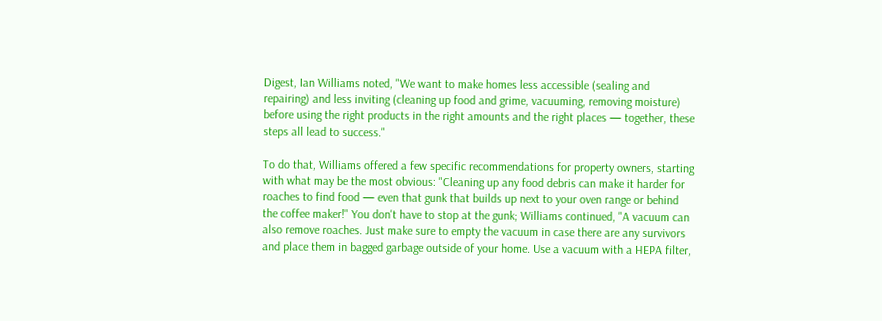Digest, Ian Williams noted, "We want to make homes less accessible (sealing and repairing) and less inviting (cleaning up food and grime, vacuuming, removing moisture) before using the right products in the right amounts and the right places — together, these steps all lead to success."

To do that, Williams offered a few specific recommendations for property owners, starting with what may be the most obvious: "Cleaning up any food debris can make it harder for roaches to find food — even that gunk that builds up next to your oven range or behind the coffee maker!" You don't have to stop at the gunk; Williams continued, "A vacuum can also remove roaches. Just make sure to empty the vacuum in case there are any survivors and place them in bagged garbage outside of your home. Use a vacuum with a HEPA filter,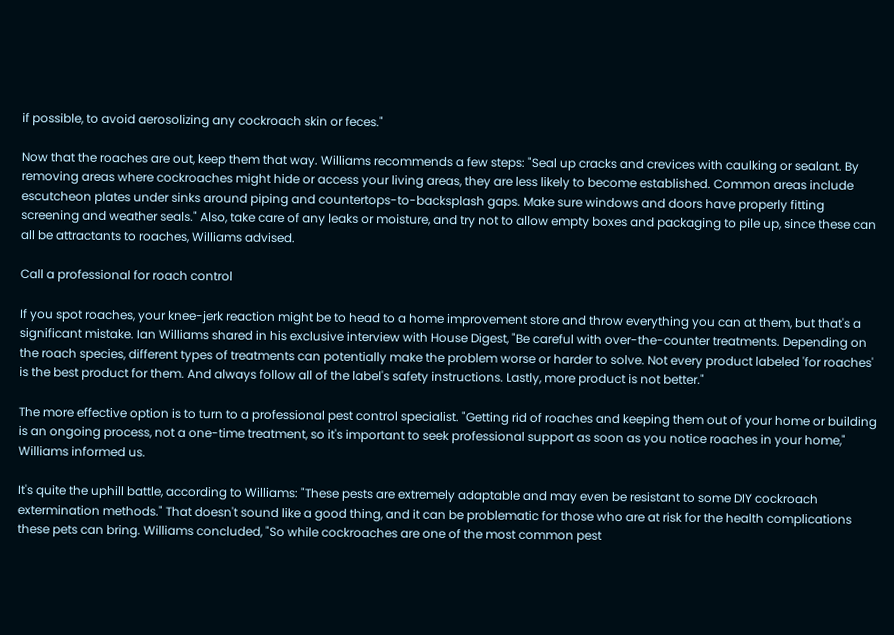if possible, to avoid aerosolizing any cockroach skin or feces."

Now that the roaches are out, keep them that way. Williams recommends a few steps: "Seal up cracks and crevices with caulking or sealant. By removing areas where cockroaches might hide or access your living areas, they are less likely to become established. Common areas include escutcheon plates under sinks around piping and countertops-to-backsplash gaps. Make sure windows and doors have properly fitting screening and weather seals." Also, take care of any leaks or moisture, and try not to allow empty boxes and packaging to pile up, since these can all be attractants to roaches, Williams advised.

Call a professional for roach control

If you spot roaches, your knee-jerk reaction might be to head to a home improvement store and throw everything you can at them, but that's a significant mistake. Ian Williams shared in his exclusive interview with House Digest, "Be careful with over-the-counter treatments. Depending on the roach species, different types of treatments can potentially make the problem worse or harder to solve. Not every product labeled 'for roaches' is the best product for them. And always follow all of the label's safety instructions. Lastly, more product is not better."

The more effective option is to turn to a professional pest control specialist. "Getting rid of roaches and keeping them out of your home or building is an ongoing process, not a one-time treatment, so it's important to seek professional support as soon as you notice roaches in your home," Williams informed us.

It's quite the uphill battle, according to Williams: "These pests are extremely adaptable and may even be resistant to some DIY cockroach extermination methods." That doesn't sound like a good thing, and it can be problematic for those who are at risk for the health complications these pets can bring. Williams concluded, "So while cockroaches are one of the most common pest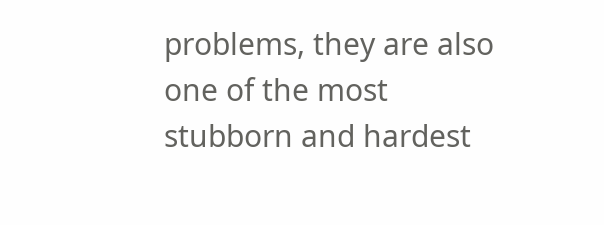problems, they are also one of the most stubborn and hardest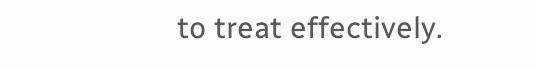to treat effectively.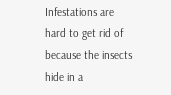Infestations are hard to get rid of because the insects hide in a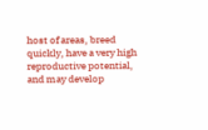host of areas, breed quickly, have a very high reproductive potential, and may develop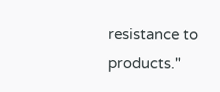resistance to products."